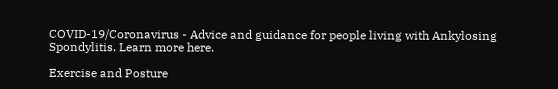COVID-19/Coronavirus - Advice and guidance for people living with Ankylosing Spondylitis. Learn more here.

Exercise and Posture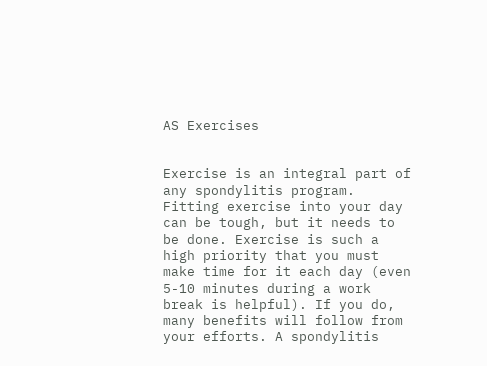AS Exercises


Exercise is an integral part of any spondylitis program. Fitting exercise into your day can be tough, but it needs to be done. Exercise is such a high priority that you must make time for it each day (even 5-10 minutes during a work break is helpful). If you do, many benefits will follow from your efforts. A spondylitis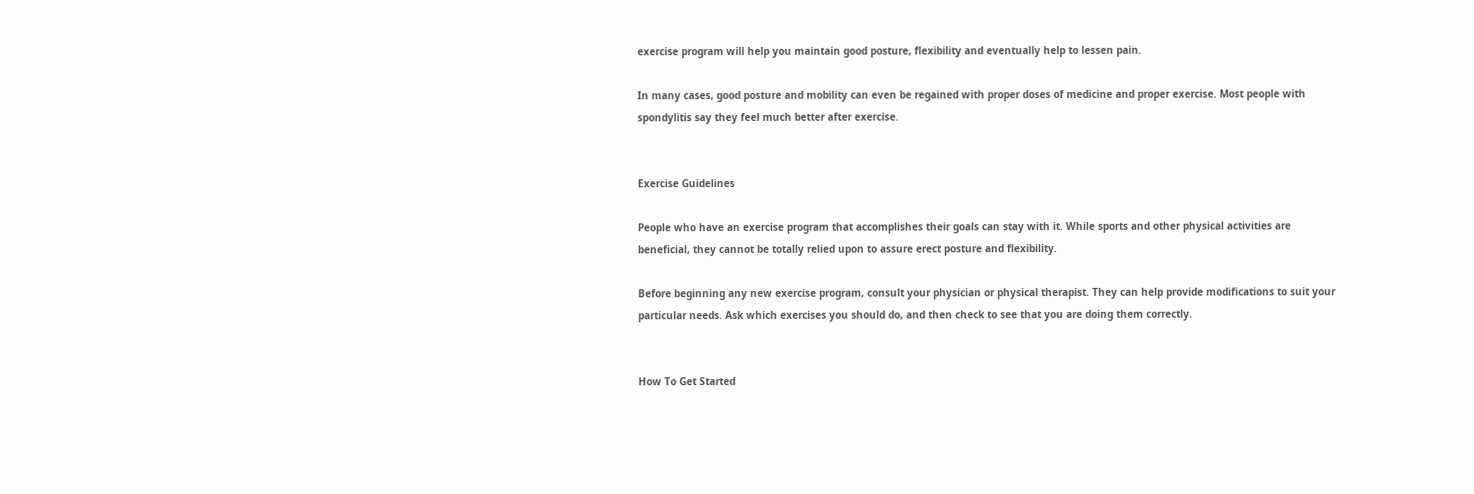exercise program will help you maintain good posture, flexibility and eventually help to lessen pain.

In many cases, good posture and mobility can even be regained with proper doses of medicine and proper exercise. Most people with spondylitis say they feel much better after exercise.


Exercise Guidelines

People who have an exercise program that accomplishes their goals can stay with it. While sports and other physical activities are beneficial, they cannot be totally relied upon to assure erect posture and flexibility.

Before beginning any new exercise program, consult your physician or physical therapist. They can help provide modifications to suit your particular needs. Ask which exercises you should do, and then check to see that you are doing them correctly.


How To Get Started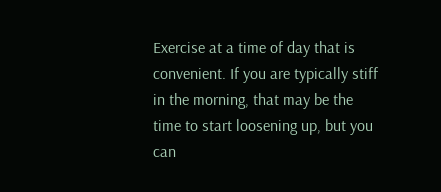Exercise at a time of day that is convenient. If you are typically stiff in the morning, that may be the time to start loosening up, but you can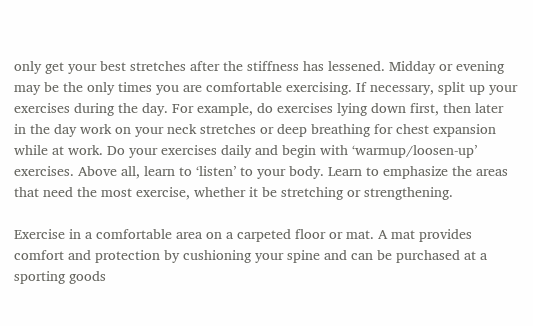only get your best stretches after the stiffness has lessened. Midday or evening may be the only times you are comfortable exercising. If necessary, split up your exercises during the day. For example, do exercises lying down first, then later in the day work on your neck stretches or deep breathing for chest expansion while at work. Do your exercises daily and begin with ‘warmup/loosen-up’ exercises. Above all, learn to ‘listen’ to your body. Learn to emphasize the areas that need the most exercise, whether it be stretching or strengthening.

Exercise in a comfortable area on a carpeted floor or mat. A mat provides comfort and protection by cushioning your spine and can be purchased at a sporting goods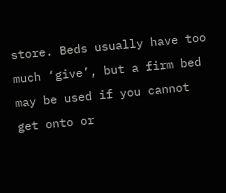store. Beds usually have too much ‘give’, but a firm bed may be used if you cannot get onto or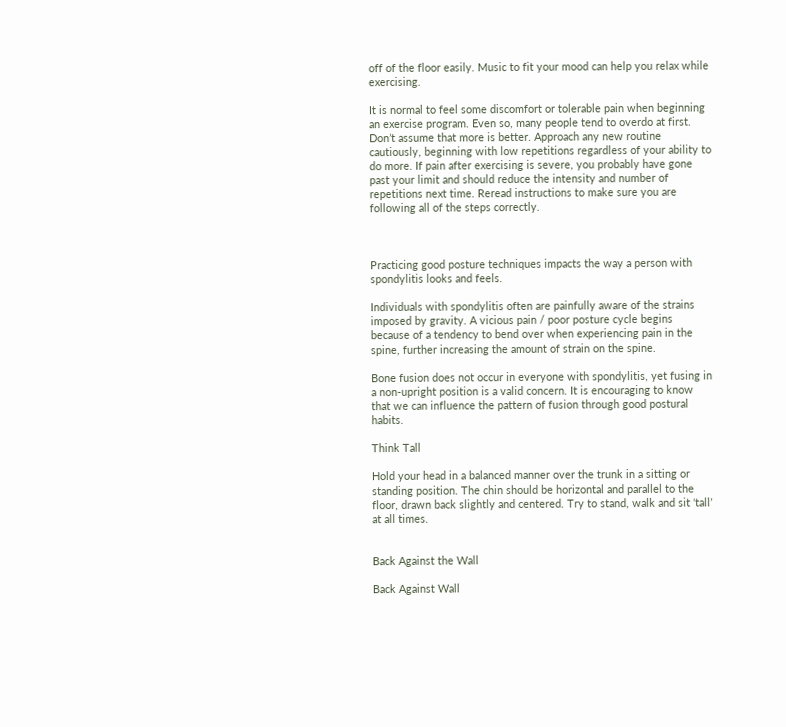off of the floor easily. Music to fit your mood can help you relax while exercising.

It is normal to feel some discomfort or tolerable pain when beginning an exercise program. Even so, many people tend to overdo at first. Don’t assume that more is better. Approach any new routine cautiously, beginning with low repetitions regardless of your ability to do more. If pain after exercising is severe, you probably have gone past your limit and should reduce the intensity and number of repetitions next time. Reread instructions to make sure you are following all of the steps correctly.



Practicing good posture techniques impacts the way a person with spondylitis looks and feels.

Individuals with spondylitis often are painfully aware of the strains imposed by gravity. A vicious pain / poor posture cycle begins because of a tendency to bend over when experiencing pain in the spine, further increasing the amount of strain on the spine.

Bone fusion does not occur in everyone with spondylitis, yet fusing in a non-upright position is a valid concern. It is encouraging to know that we can influence the pattern of fusion through good postural habits.

Think Tall

Hold your head in a balanced manner over the trunk in a sitting or standing position. The chin should be horizontal and parallel to the floor, drawn back slightly and centered. Try to stand, walk and sit ‘tall’ at all times.


Back Against the Wall

Back Against Wall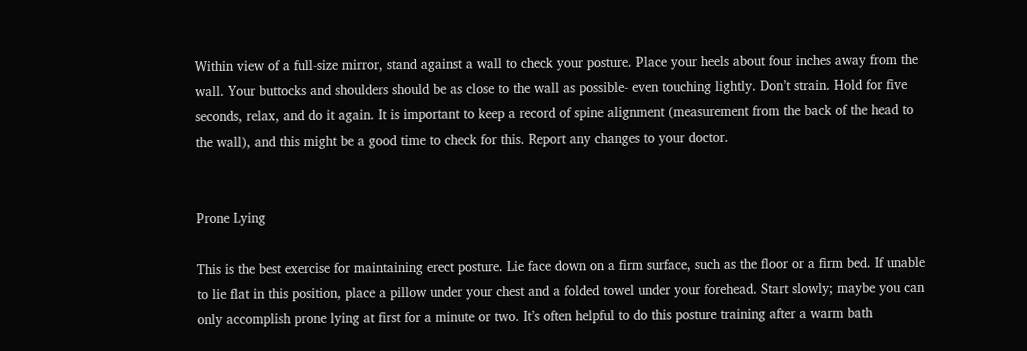Within view of a full-size mirror, stand against a wall to check your posture. Place your heels about four inches away from the wall. Your buttocks and shoulders should be as close to the wall as possible- even touching lightly. Don’t strain. Hold for five seconds, relax, and do it again. It is important to keep a record of spine alignment (measurement from the back of the head to the wall), and this might be a good time to check for this. Report any changes to your doctor.


Prone Lying

This is the best exercise for maintaining erect posture. Lie face down on a firm surface, such as the floor or a firm bed. If unable to lie flat in this position, place a pillow under your chest and a folded towel under your forehead. Start slowly; maybe you can only accomplish prone lying at first for a minute or two. It’s often helpful to do this posture training after a warm bath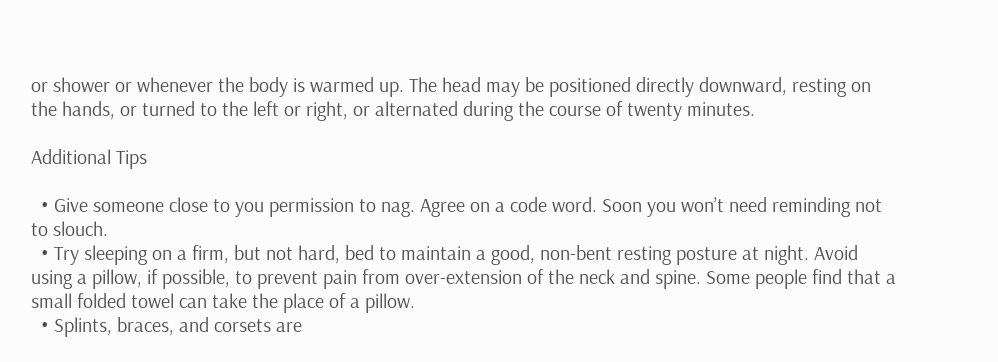or shower or whenever the body is warmed up. The head may be positioned directly downward, resting on the hands, or turned to the left or right, or alternated during the course of twenty minutes.

Additional Tips

  • Give someone close to you permission to nag. Agree on a code word. Soon you won’t need reminding not to slouch.
  • Try sleeping on a firm, but not hard, bed to maintain a good, non-bent resting posture at night. Avoid using a pillow, if possible, to prevent pain from over-extension of the neck and spine. Some people find that a small folded towel can take the place of a pillow.
  • Splints, braces, and corsets are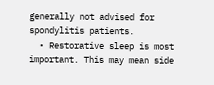generally not advised for spondylitis patients.
  • Restorative sleep is most important. This may mean side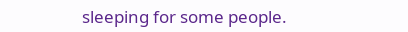sleeping for some people.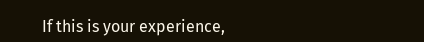If this is your experience,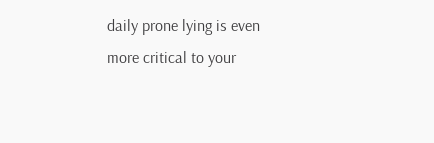daily prone lying is even more critical to your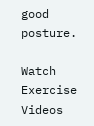good posture.

Watch Exercise Videos